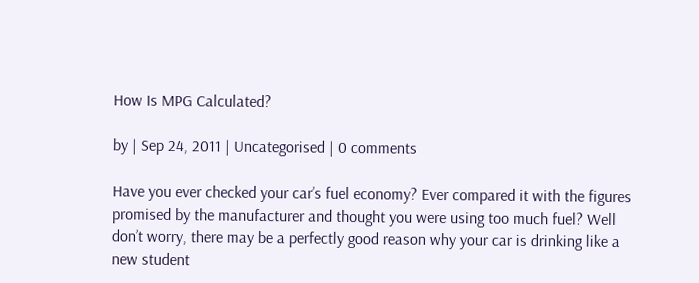How Is MPG Calculated?

by | Sep 24, 2011 | Uncategorised | 0 comments

Have you ever checked your car’s fuel economy? Ever compared it with the figures promised by the manufacturer and thought you were using too much fuel? Well don’t worry, there may be a perfectly good reason why your car is drinking like a new student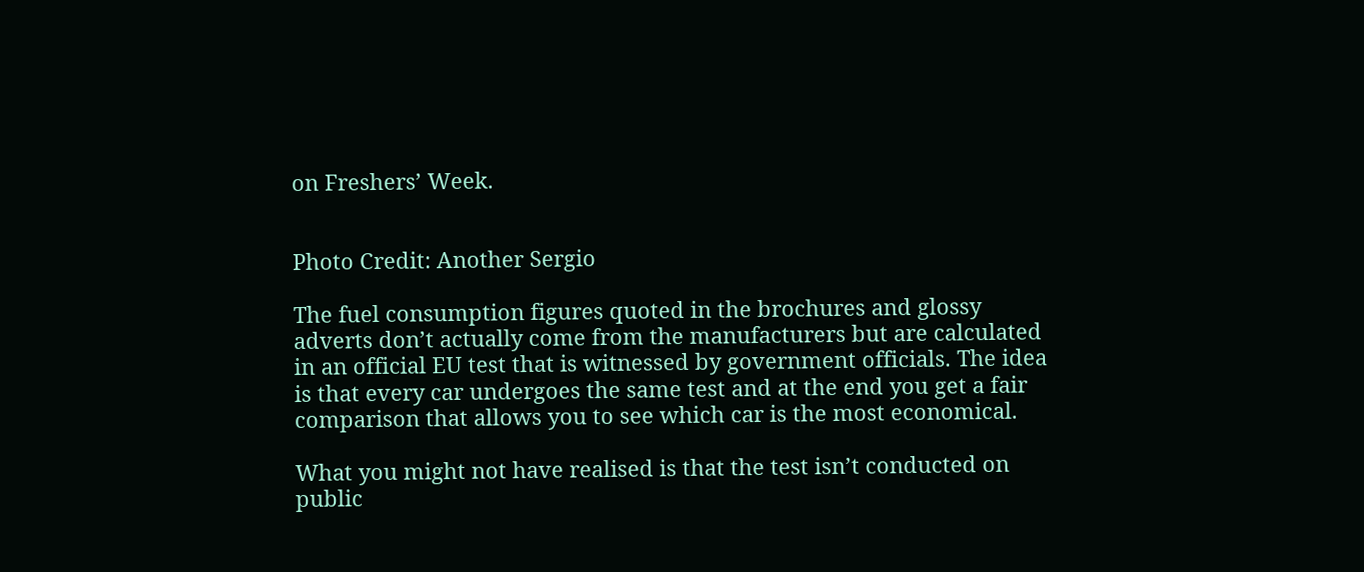on Freshers’ Week.


Photo Credit: Another Sergio

The fuel consumption figures quoted in the brochures and glossy adverts don’t actually come from the manufacturers but are calculated in an official EU test that is witnessed by government officials. The idea is that every car undergoes the same test and at the end you get a fair comparison that allows you to see which car is the most economical.

What you might not have realised is that the test isn’t conducted on public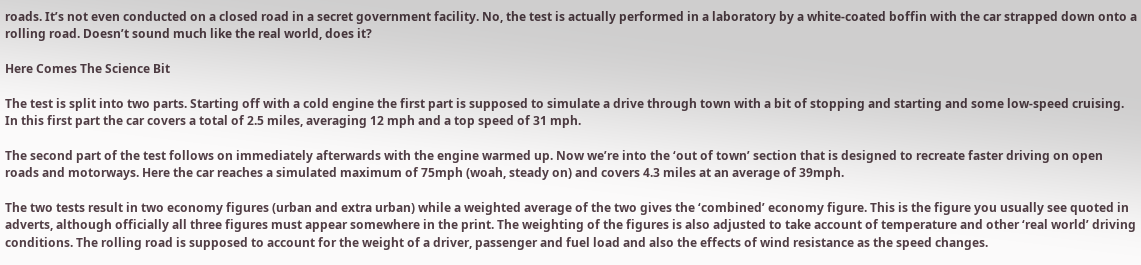roads. It’s not even conducted on a closed road in a secret government facility. No, the test is actually performed in a laboratory by a white-coated boffin with the car strapped down onto a rolling road. Doesn’t sound much like the real world, does it?

Here Comes The Science Bit

The test is split into two parts. Starting off with a cold engine the first part is supposed to simulate a drive through town with a bit of stopping and starting and some low-speed cruising. In this first part the car covers a total of 2.5 miles, averaging 12 mph and a top speed of 31 mph.

The second part of the test follows on immediately afterwards with the engine warmed up. Now we’re into the ‘out of town’ section that is designed to recreate faster driving on open roads and motorways. Here the car reaches a simulated maximum of 75mph (woah, steady on) and covers 4.3 miles at an average of 39mph.

The two tests result in two economy figures (urban and extra urban) while a weighted average of the two gives the ‘combined’ economy figure. This is the figure you usually see quoted in adverts, although officially all three figures must appear somewhere in the print. The weighting of the figures is also adjusted to take account of temperature and other ‘real world’ driving conditions. The rolling road is supposed to account for the weight of a driver, passenger and fuel load and also the effects of wind resistance as the speed changes.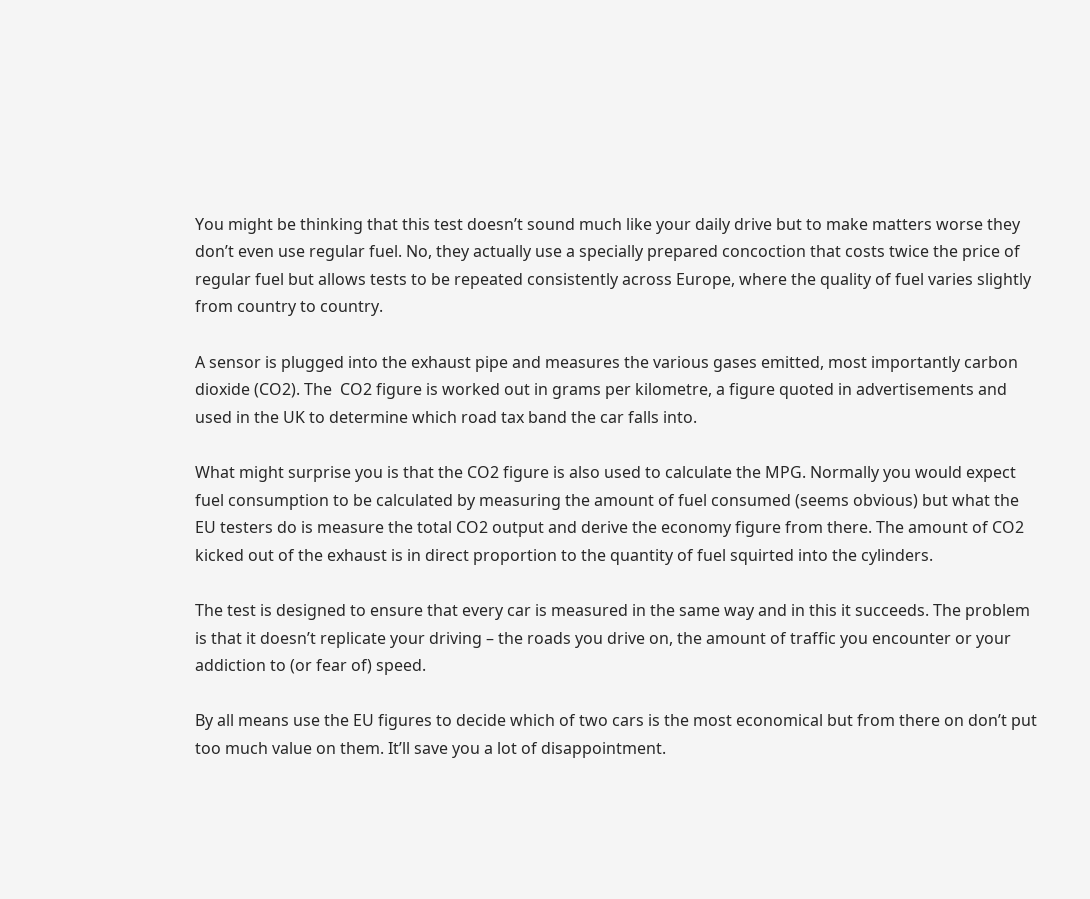You might be thinking that this test doesn’t sound much like your daily drive but to make matters worse they don’t even use regular fuel. No, they actually use a specially prepared concoction that costs twice the price of regular fuel but allows tests to be repeated consistently across Europe, where the quality of fuel varies slightly from country to country.

A sensor is plugged into the exhaust pipe and measures the various gases emitted, most importantly carbon dioxide (CO2). The  CO2 figure is worked out in grams per kilometre, a figure quoted in advertisements and used in the UK to determine which road tax band the car falls into.

What might surprise you is that the CO2 figure is also used to calculate the MPG. Normally you would expect fuel consumption to be calculated by measuring the amount of fuel consumed (seems obvious) but what the EU testers do is measure the total CO2 output and derive the economy figure from there. The amount of CO2 kicked out of the exhaust is in direct proportion to the quantity of fuel squirted into the cylinders.

The test is designed to ensure that every car is measured in the same way and in this it succeeds. The problem is that it doesn’t replicate your driving – the roads you drive on, the amount of traffic you encounter or your addiction to (or fear of) speed.

By all means use the EU figures to decide which of two cars is the most economical but from there on don’t put too much value on them. It’ll save you a lot of disappointment.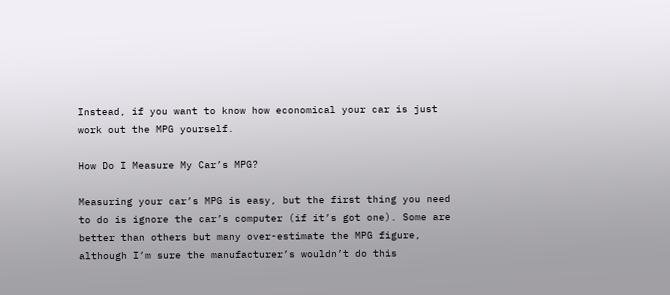Instead, if you want to know how economical your car is just work out the MPG yourself.

How Do I Measure My Car’s MPG?

Measuring your car’s MPG is easy, but the first thing you need to do is ignore the car’s computer (if it’s got one). Some are better than others but many over-estimate the MPG figure, although I’m sure the manufacturer’s wouldn’t do this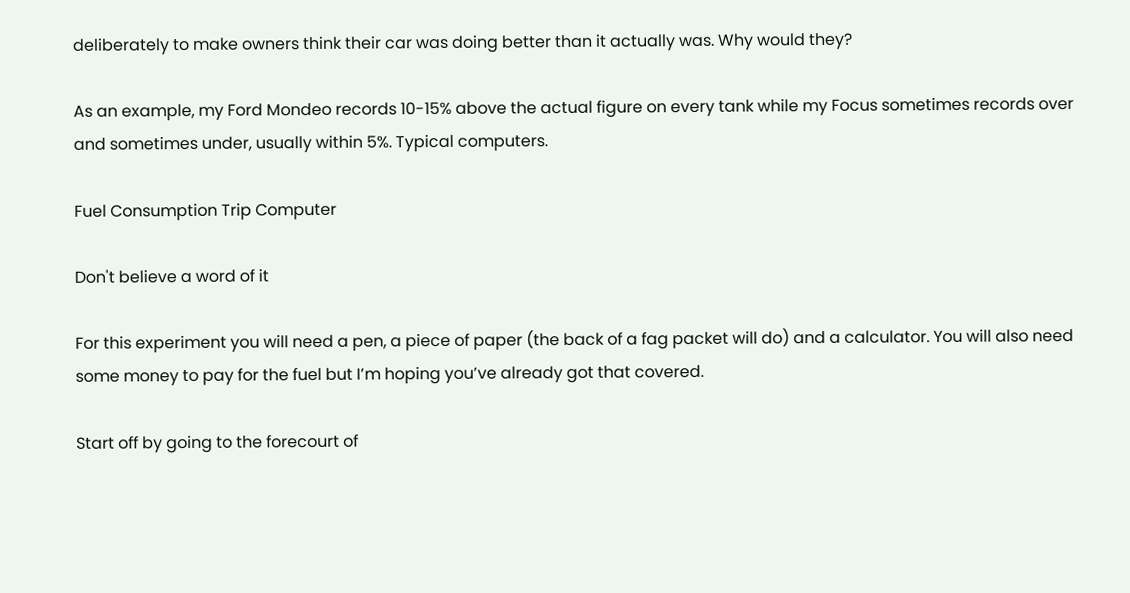deliberately to make owners think their car was doing better than it actually was. Why would they?

As an example, my Ford Mondeo records 10-15% above the actual figure on every tank while my Focus sometimes records over and sometimes under, usually within 5%. Typical computers.

Fuel Consumption Trip Computer

Don't believe a word of it

For this experiment you will need a pen, a piece of paper (the back of a fag packet will do) and a calculator. You will also need some money to pay for the fuel but I’m hoping you’ve already got that covered.

Start off by going to the forecourt of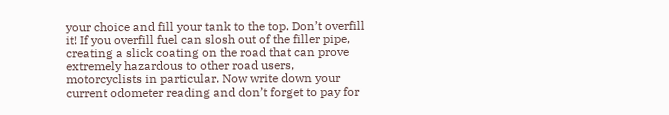your choice and fill your tank to the top. Don’t overfill it! If you overfill fuel can slosh out of the filler pipe, creating a slick coating on the road that can prove extremely hazardous to other road users, motorcyclists in particular. Now write down your current odometer reading and don’t forget to pay for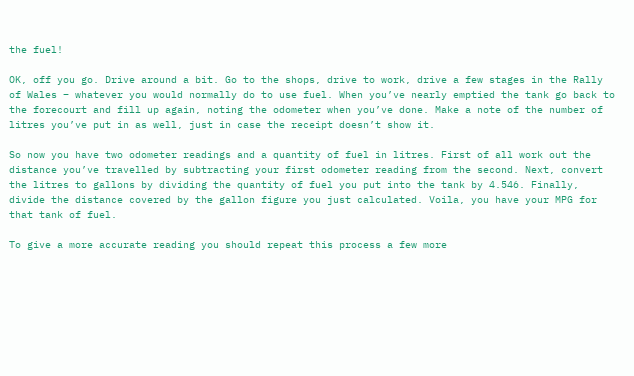the fuel!

OK, off you go. Drive around a bit. Go to the shops, drive to work, drive a few stages in the Rally of Wales – whatever you would normally do to use fuel. When you’ve nearly emptied the tank go back to the forecourt and fill up again, noting the odometer when you’ve done. Make a note of the number of litres you’ve put in as well, just in case the receipt doesn’t show it.

So now you have two odometer readings and a quantity of fuel in litres. First of all work out the distance you’ve travelled by subtracting your first odometer reading from the second. Next, convert the litres to gallons by dividing the quantity of fuel you put into the tank by 4.546. Finally, divide the distance covered by the gallon figure you just calculated. Voila, you have your MPG for that tank of fuel.

To give a more accurate reading you should repeat this process a few more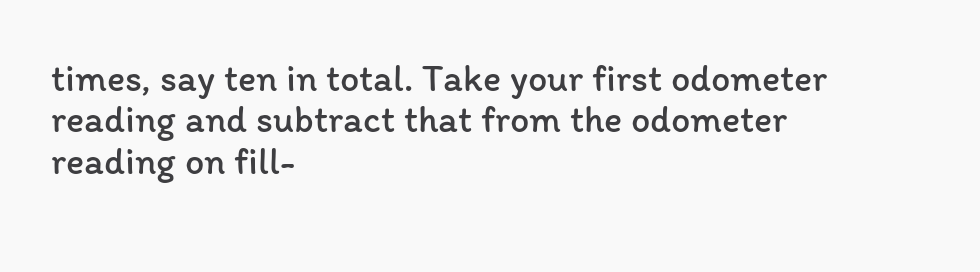times, say ten in total. Take your first odometer reading and subtract that from the odometer reading on fill-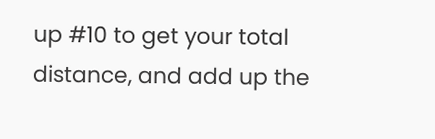up #10 to get your total distance, and add up the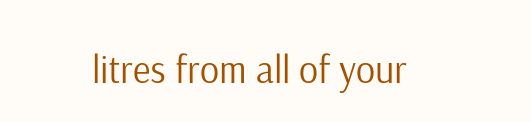litres from all of your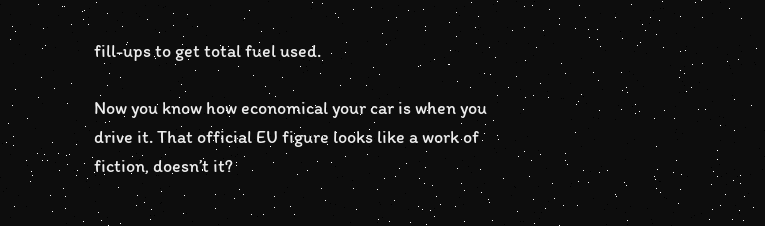fill-ups to get total fuel used.

Now you know how economical your car is when you drive it. That official EU figure looks like a work of fiction, doesn’t it?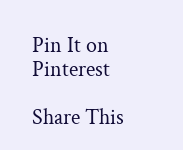Pin It on Pinterest

Share This